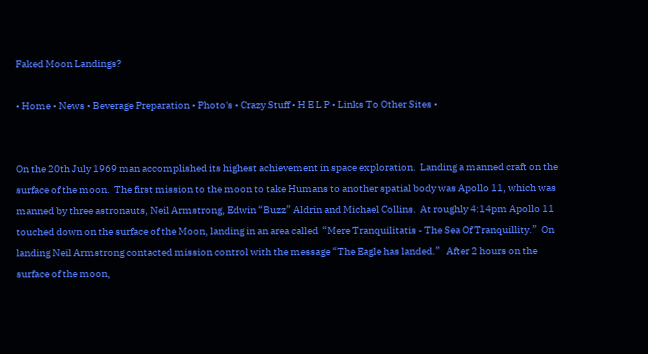Faked Moon Landings?

• Home • News • Beverage Preparation • Photo's • Crazy Stuff • H E L P • Links To Other Sites •


On the 20th July 1969 man accomplished its highest achievement in space exploration.  Landing a manned craft on the surface of the moon.  The first mission to the moon to take Humans to another spatial body was Apollo 11, which was manned by three astronauts, Neil Armstrong, Edwin “Buzz” Aldrin and Michael Collins.  At roughly 4:14pm Apollo 11 touched down on the surface of the Moon, landing in an area called  “Mere Tranquilitatis - The Sea Of Tranquillity.”  On landing Neil Armstrong contacted mission control with the message “The Eagle has landed.”   After 2 hours on the surface of the moon,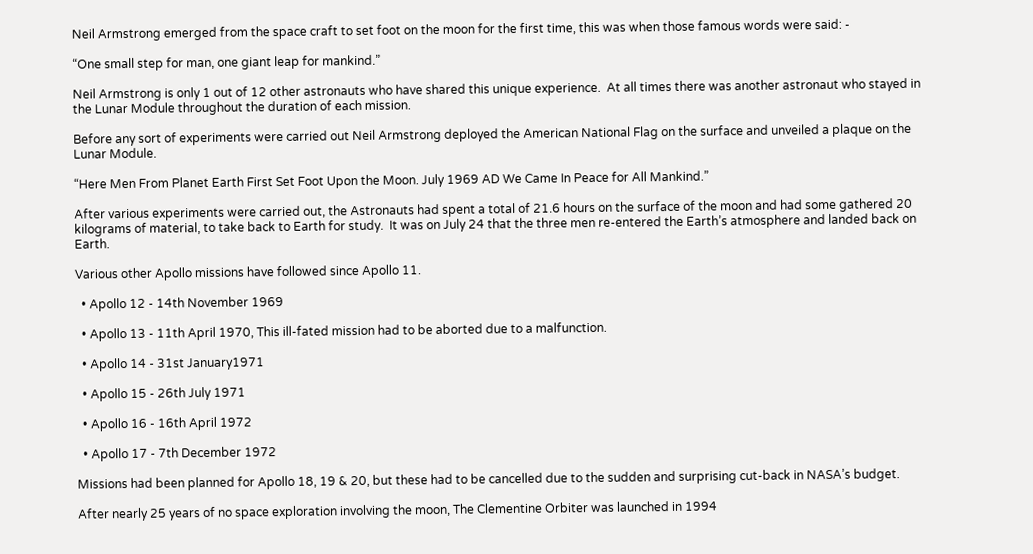Neil Armstrong emerged from the space craft to set foot on the moon for the first time, this was when those famous words were said: -

“One small step for man, one giant leap for mankind.”

Neil Armstrong is only 1 out of 12 other astronauts who have shared this unique experience.  At all times there was another astronaut who stayed in the Lunar Module throughout the duration of each mission.

Before any sort of experiments were carried out Neil Armstrong deployed the American National Flag on the surface and unveiled a plaque on the Lunar Module.

“Here Men From Planet Earth First Set Foot Upon the Moon. July 1969 AD We Came In Peace for All Mankind.”

After various experiments were carried out, the Astronauts had spent a total of 21.6 hours on the surface of the moon and had some gathered 20 kilograms of material, to take back to Earth for study.  It was on July 24 that the three men re-entered the Earth’s atmosphere and landed back on Earth.

Various other Apollo missions have followed since Apollo 11.

  • Apollo 12 - 14th November 1969

  • Apollo 13 - 11th April 1970, This ill-fated mission had to be aborted due to a malfunction.

  • Apollo 14 - 31st January1971

  • Apollo 15 - 26th July 1971

  • Apollo 16 - 16th April 1972

  • Apollo 17 - 7th December 1972

Missions had been planned for Apollo 18, 19 & 20, but these had to be cancelled due to the sudden and surprising cut-back in NASA’s budget.

After nearly 25 years of no space exploration involving the moon, The Clementine Orbiter was launched in 1994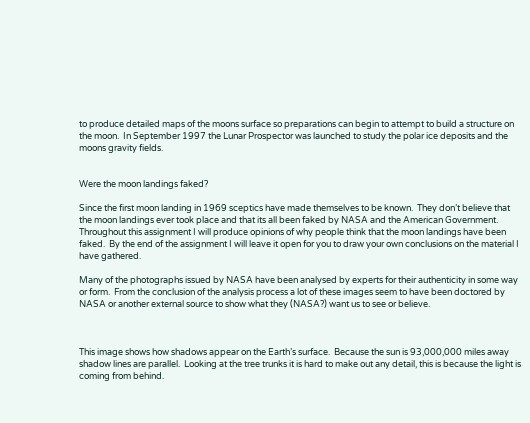to produce detailed maps of the moons surface so preparations can begin to attempt to build a structure on the moon.  In September 1997 the Lunar Prospector was launched to study the polar ice deposits and the moons gravity fields.


Were the moon landings faked?

Since the first moon landing in 1969 sceptics have made themselves to be known.  They don’t believe that the moon landings ever took place and that its all been faked by NASA and the American Government.  Throughout this assignment I will produce opinions of why people think that the moon landings have been faked.  By the end of the assignment I will leave it open for you to draw your own conclusions on the material I have gathered.

Many of the photographs issued by NASA have been analysed by experts for their authenticity in some way or form.  From the conclusion of the analysis process a lot of these images seem to have been doctored by NASA or another external source to show what they (NASA?) want us to see or believe.



This image shows how shadows appear on the Earth’s surface.  Because the sun is 93,000,000 miles away shadow lines are parallel.  Looking at the tree trunks it is hard to make out any detail, this is because the light is coming from behind.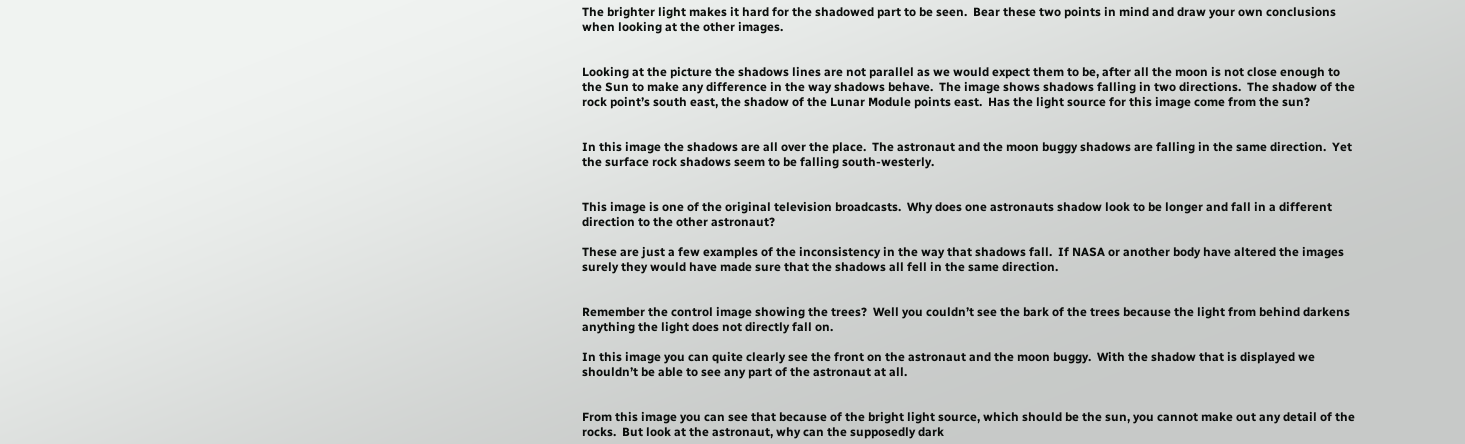The brighter light makes it hard for the shadowed part to be seen.  Bear these two points in mind and draw your own conclusions when looking at the other images.


Looking at the picture the shadows lines are not parallel as we would expect them to be, after all the moon is not close enough to the Sun to make any difference in the way shadows behave.  The image shows shadows falling in two directions.  The shadow of the rock point’s south east, the shadow of the Lunar Module points east.  Has the light source for this image come from the sun?


In this image the shadows are all over the place.  The astronaut and the moon buggy shadows are falling in the same direction.  Yet the surface rock shadows seem to be falling south-westerly.


This image is one of the original television broadcasts.  Why does one astronauts shadow look to be longer and fall in a different direction to the other astronaut?

These are just a few examples of the inconsistency in the way that shadows fall.  If NASA or another body have altered the images surely they would have made sure that the shadows all fell in the same direction.


Remember the control image showing the trees?  Well you couldn’t see the bark of the trees because the light from behind darkens anything the light does not directly fall on.

In this image you can quite clearly see the front on the astronaut and the moon buggy.  With the shadow that is displayed we shouldn’t be able to see any part of the astronaut at all.


From this image you can see that because of the bright light source, which should be the sun, you cannot make out any detail of the rocks.  But look at the astronaut, why can the supposedly dark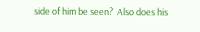side of him be seen?  Also does his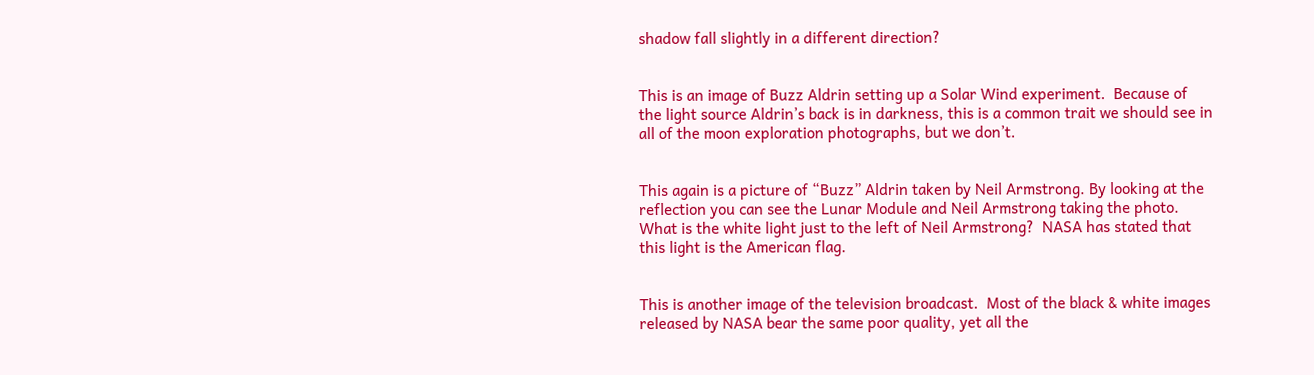shadow fall slightly in a different direction?


This is an image of Buzz Aldrin setting up a Solar Wind experiment.  Because of the light source Aldrin’s back is in darkness, this is a common trait we should see in all of the moon exploration photographs, but we don’t.


This again is a picture of “Buzz” Aldrin taken by Neil Armstrong. By looking at the reflection you can see the Lunar Module and Neil Armstrong taking the photo.  What is the white light just to the left of Neil Armstrong?  NASA has stated that this light is the American flag.


This is another image of the television broadcast.  Most of the black & white images released by NASA bear the same poor quality, yet all the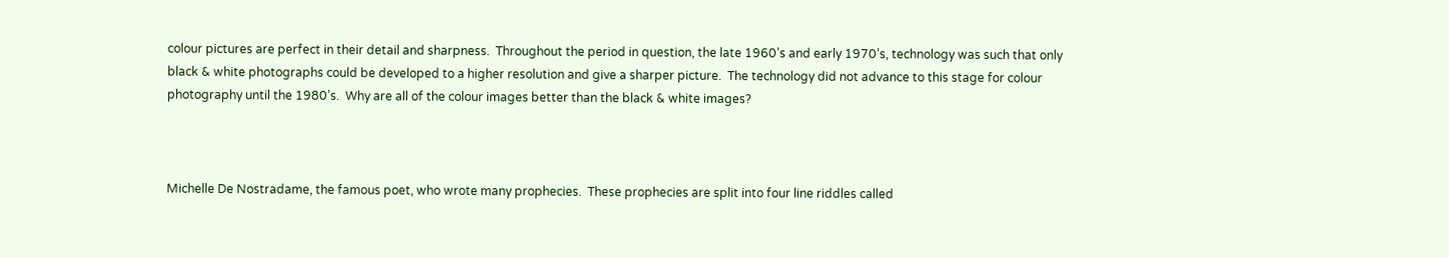colour pictures are perfect in their detail and sharpness.  Throughout the period in question, the late 1960’s and early 1970’s, technology was such that only black & white photographs could be developed to a higher resolution and give a sharper picture.  The technology did not advance to this stage for colour photography until the 1980’s.  Why are all of the colour images better than the black & white images?



Michelle De Nostradame, the famous poet, who wrote many prophecies.  These prophecies are split into four line riddles called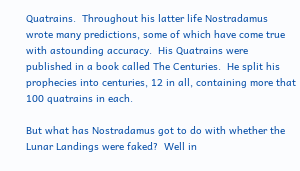Quatrains.  Throughout his latter life Nostradamus wrote many predictions, some of which have come true with astounding accuracy.  His Quatrains were published in a book called The Centuries.  He split his prophecies into centuries, 12 in all, containing more that 100 quatrains in each.

But what has Nostradamus got to do with whether the Lunar Landings were faked?  Well in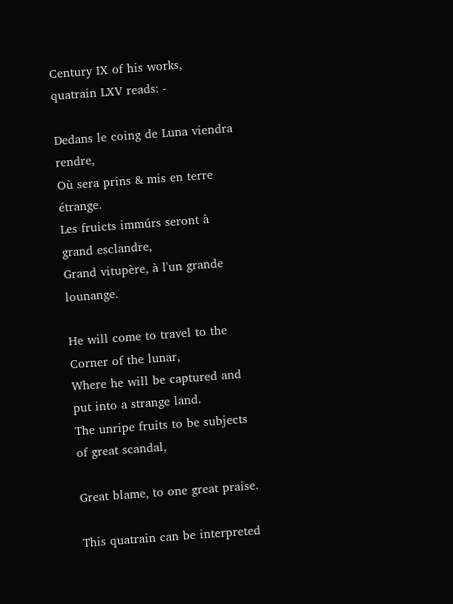Century IX of his works, quatrain LXV reads: -

Dedans le coing de Luna viendra rendre,
Où sera prins & mis en terre étrange.
Les fruicts immúrs seront à grand esclandre,
Grand vitupère, à l'un grande lounange.

He will come to travel to the Corner of the lunar,
Where he will be captured and put into a strange land.
The unripe fruits to be subjects of great scandal,

Great blame, to one great praise.

This quatrain can be interpreted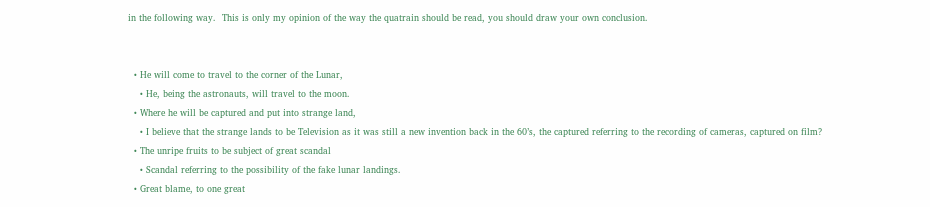in the following way.  This is only my opinion of the way the quatrain should be read, you should draw your own conclusion.


  • He will come to travel to the corner of the Lunar,
    • He, being the astronauts, will travel to the moon.
  • Where he will be captured and put into strange land,
    • I believe that the strange lands to be Television as it was still a new invention back in the 60’s, the captured referring to the recording of cameras, captured on film?
  • The unripe fruits to be subject of great scandal
    • Scandal referring to the possibility of the fake lunar landings.
  • Great blame, to one great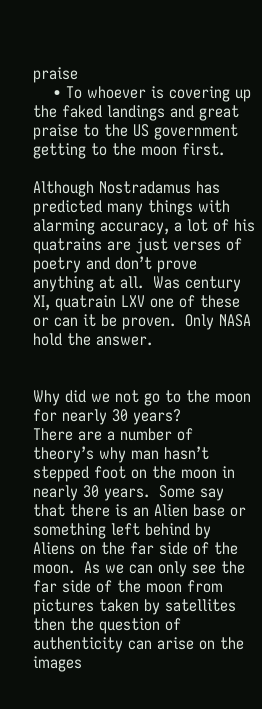praise
    • To whoever is covering up the faked landings and great praise to the US government getting to the moon first.

Although Nostradamus has predicted many things with alarming accuracy, a lot of his quatrains are just verses of poetry and don’t prove anything at all.  Was century XI, quatrain LXV one of these or can it be proven.  Only NASA hold the answer.


Why did we not go to the moon for nearly 30 years?
There are a number of theory’s why man hasn’t stepped foot on the moon in nearly 30 years.  Some say that there is an Alien base or something left behind by Aliens on the far side of the moon.  As we can only see the far side of the moon from pictures taken by satellites then the question of authenticity can arise on the images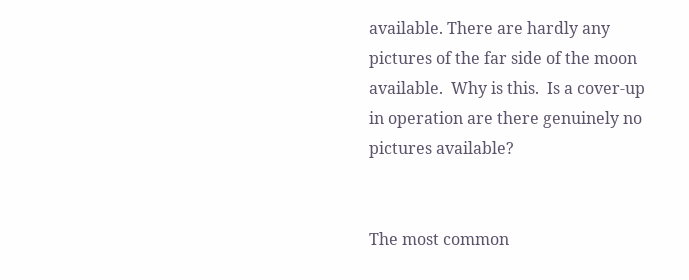available. There are hardly any pictures of the far side of the moon available.  Why is this.  Is a cover-up in operation are there genuinely no pictures available?


The most common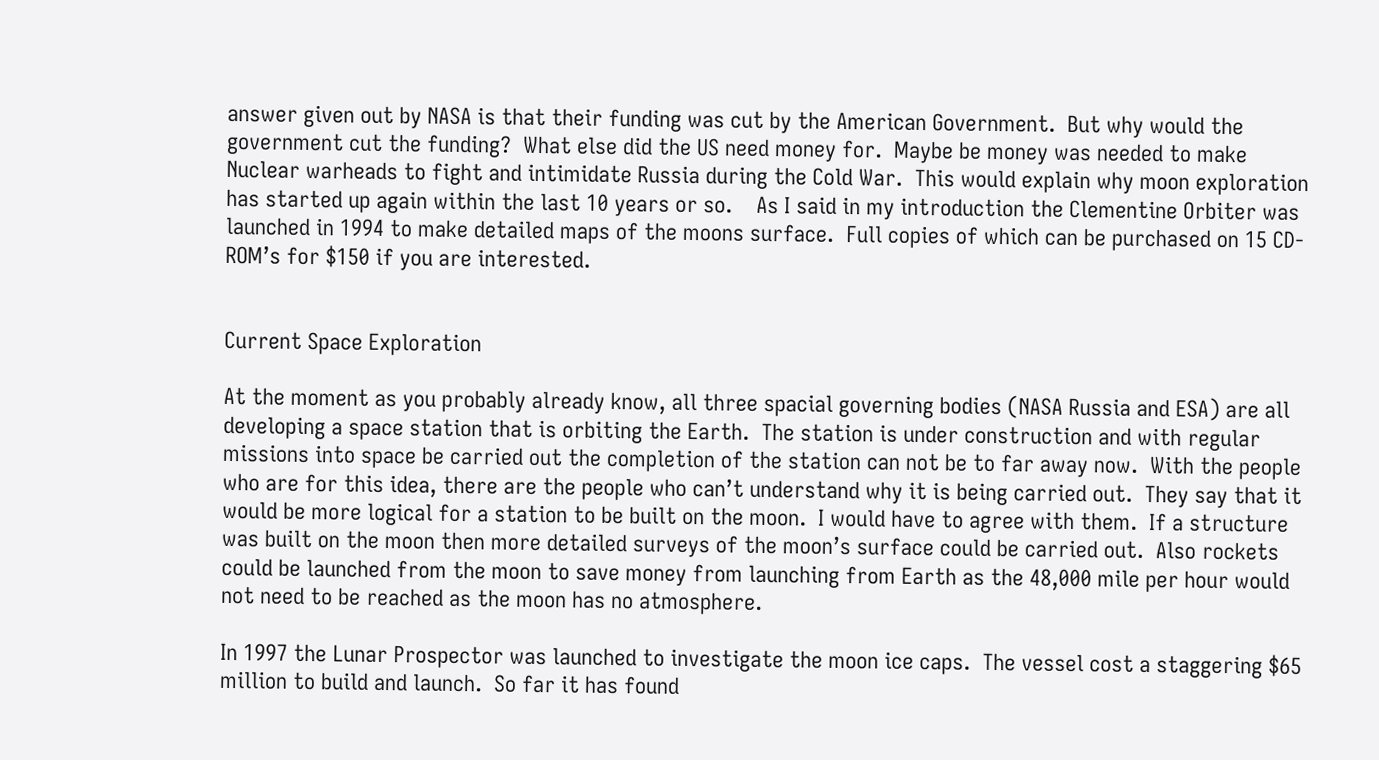answer given out by NASA is that their funding was cut by the American Government.  But why would the government cut the funding?  What else did the US need money for.  Maybe be money was needed to make Nuclear warheads to fight and intimidate Russia during the Cold War.  This would explain why moon exploration has started up again within the last 10 years or so.    As I said in my introduction the Clementine Orbiter was launched in 1994 to make detailed maps of the moons surface.  Full copies of which can be purchased on 15 CD-ROM’s for $150 if you are interested.


Current Space Exploration

At the moment as you probably already know, all three spacial governing bodies (NASA Russia and ESA) are all developing a space station that is orbiting the Earth.  The station is under construction and with regular missions into space be carried out the completion of the station can not be to far away now.  With the people who are for this idea, there are the people who can’t understand why it is being carried out.  They say that it would be more logical for a station to be built on the moon.  I would have to agree with them.  If a structure was built on the moon then more detailed surveys of the moon’s surface could be carried out.  Also rockets could be launched from the moon to save money from launching from Earth as the 48,000 mile per hour would not need to be reached as the moon has no atmosphere.

In 1997 the Lunar Prospector was launched to investigate the moon ice caps.  The vessel cost a staggering $65 million to build and launch.  So far it has found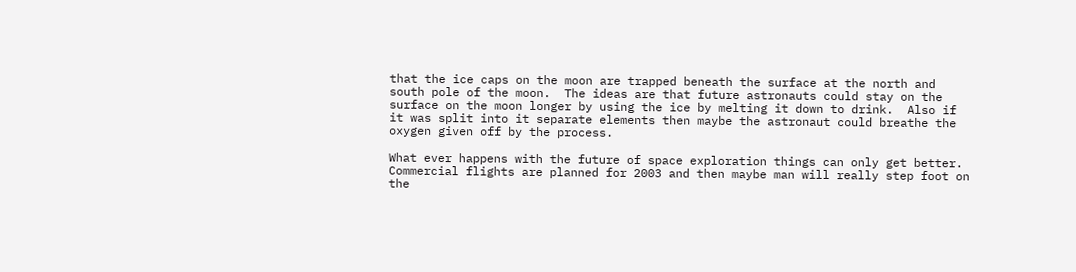that the ice caps on the moon are trapped beneath the surface at the north and south pole of the moon.  The ideas are that future astronauts could stay on the surface on the moon longer by using the ice by melting it down to drink.  Also if it was split into it separate elements then maybe the astronaut could breathe the oxygen given off by the process.

What ever happens with the future of space exploration things can only get better.  Commercial flights are planned for 2003 and then maybe man will really step foot on the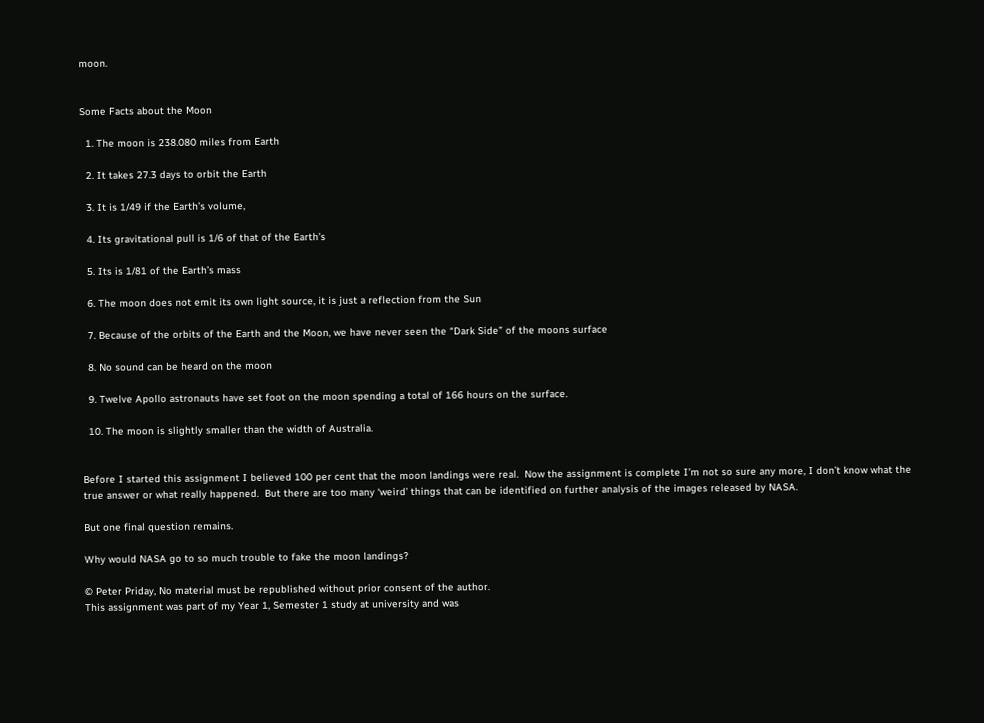moon.


Some Facts about the Moon

  1. The moon is 238.080 miles from Earth

  2. It takes 27.3 days to orbit the Earth

  3. It is 1/49 if the Earth’s volume,

  4. Its gravitational pull is 1/6 of that of the Earth’s

  5. Its is 1/81 of the Earth’s mass

  6. The moon does not emit its own light source, it is just a reflection from the Sun

  7. Because of the orbits of the Earth and the Moon, we have never seen the “Dark Side” of the moons surface

  8. No sound can be heard on the moon

  9. Twelve Apollo astronauts have set foot on the moon spending a total of 166 hours on the surface.

  10. The moon is slightly smaller than the width of Australia.


Before I started this assignment I believed 100 per cent that the moon landings were real.  Now the assignment is complete I’m not so sure any more, I don’t know what the true answer or what really happened.  But there are too many ‘weird’ things that can be identified on further analysis of the images released by NASA.

But one final question remains.

Why would NASA go to so much trouble to fake the moon landings?

© Peter Priday, No material must be republished without prior consent of the author.
This assignment was part of my Year 1, Semester 1 study at university and was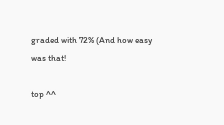graded with 72% (And how easy was that!

top ^^